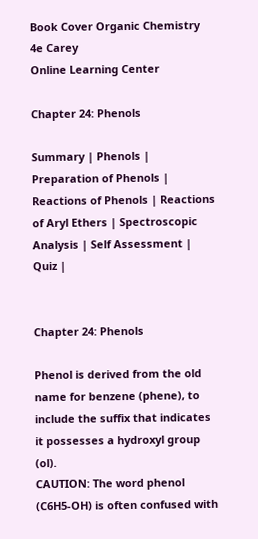Book Cover Organic Chemistry 4e Carey
Online Learning Center

Chapter 24: Phenols

Summary | Phenols | Preparation of Phenols | Reactions of Phenols | Reactions of Aryl Ethers | Spectroscopic Analysis | Self Assessment | Quiz |


Chapter 24: Phenols

Phenol is derived from the old name for benzene (phene), to include the suffix that indicates it possesses a hydroxyl group (ol).
CAUTION: The word phenol (C6H5-OH) is often confused with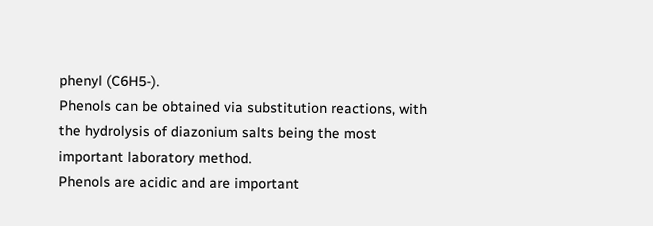phenyl (C6H5-).
Phenols can be obtained via substitution reactions, with the hydrolysis of diazonium salts being the most important laboratory method.
Phenols are acidic and are important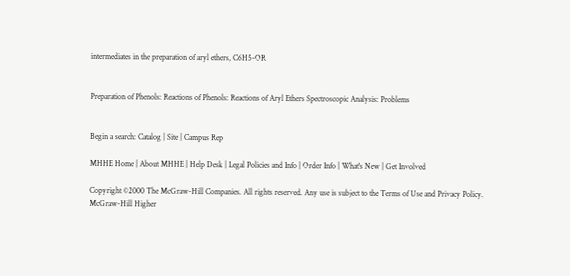intermediates in the preparation of aryl ethers, C6H5-OR


Preparation of Phenols: Reactions of Phenols: Reactions of Aryl Ethers Spectroscopic Analysis: Problems


Begin a search: Catalog | Site | Campus Rep

MHHE Home | About MHHE | Help Desk | Legal Policies and Info | Order Info | What's New | Get Involved

Copyright ©2000 The McGraw-Hill Companies. All rights reserved. Any use is subject to the Terms of Use and Privacy Policy.
McGraw-Hill Higher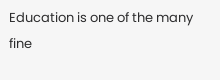Education is one of the many fine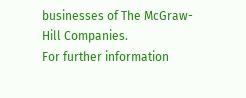businesses of The McGraw-Hill Companies.
For further information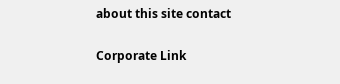about this site contact

Corporate Link